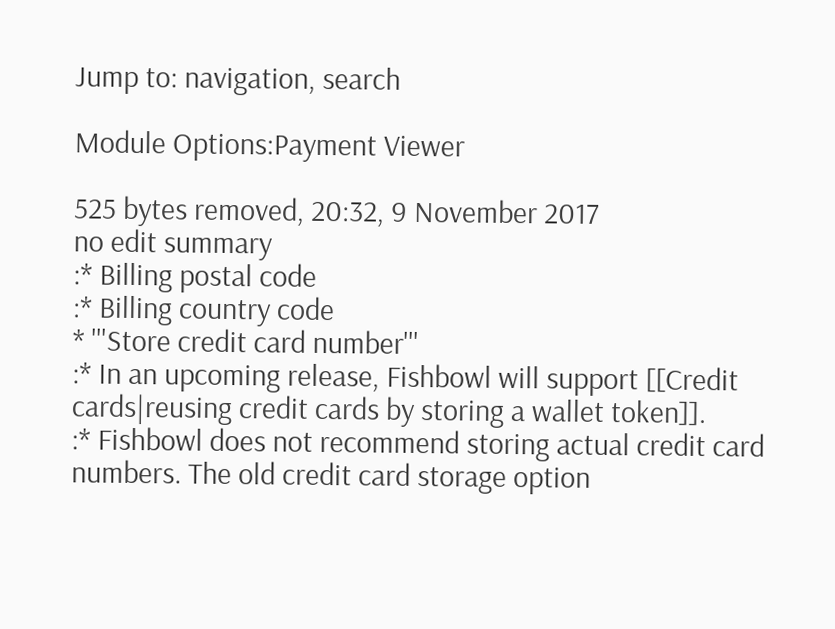Jump to: navigation, search

Module Options:Payment Viewer

525 bytes removed, 20:32, 9 November 2017
no edit summary
:* Billing postal code
:* Billing country code
* '''Store credit card number'''
:* In an upcoming release, Fishbowl will support [[Credit cards|reusing credit cards by storing a wallet token]].
:* Fishbowl does not recommend storing actual credit card numbers. The old credit card storage option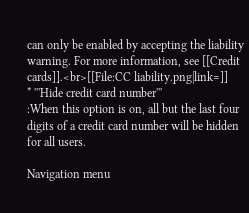can only be enabled by accepting the liability warning. For more information, see [[Credit cards]].<br>[[File:CC liability.png|link=]]
* '''Hide credit card number'''
:When this option is on, all but the last four digits of a credit card number will be hidden for all users.

Navigation menu